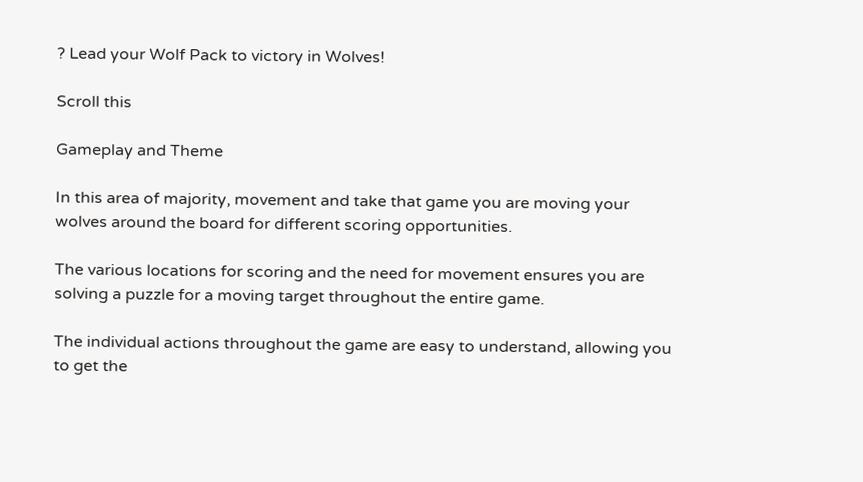? Lead your Wolf Pack to victory in Wolves!

Scroll this

Gameplay and Theme

In this area of majority, movement and take that game you are moving your wolves around the board for different scoring opportunities.

The various locations for scoring and the need for movement ensures you are solving a puzzle for a moving target throughout the entire game.

The individual actions throughout the game are easy to understand, allowing you to get the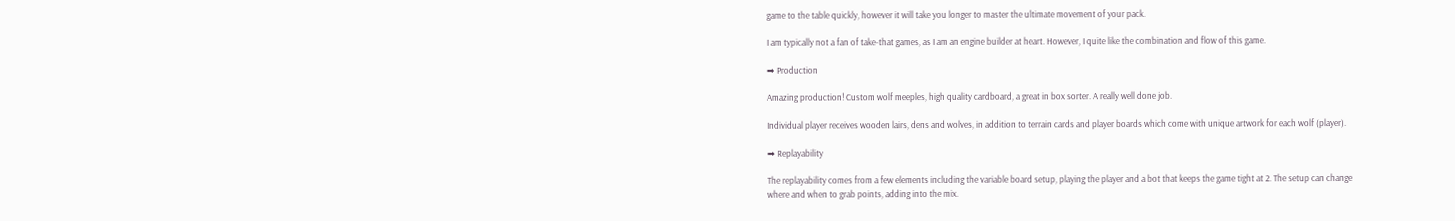game to the table quickly, however it will take you longer to master the ultimate movement of your pack.

I am typically not a fan of take-that games, as I am an engine builder at heart. However, I quite like the combination and flow of this game.

➡ Production

Amazing production! Custom wolf meeples, high quality cardboard, a great in box sorter. A really well done job.

Individual player receives wooden lairs, dens and wolves, in addition to terrain cards and player boards which come with unique artwork for each wolf (player).

➡ Replayability

The replayability comes from a few elements including the variable board setup, playing the player and a bot that keeps the game tight at 2. The setup can change where and when to grab points, adding into the mix.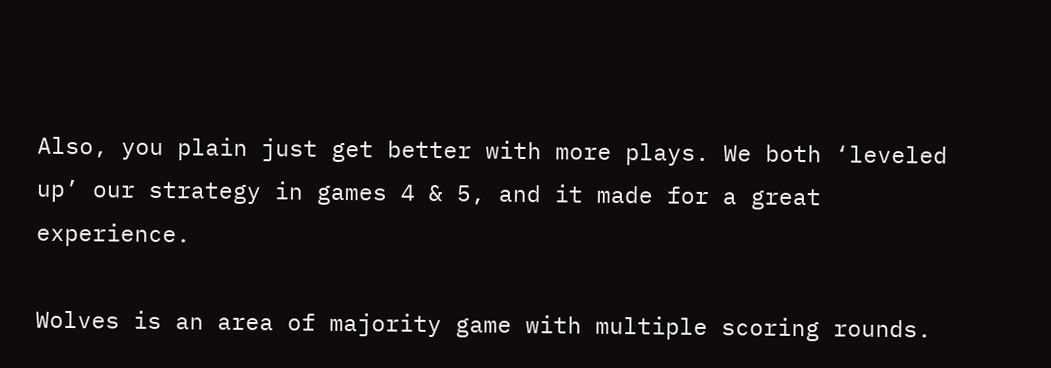Also, you plain just get better with more plays. We both ‘leveled up’ our strategy in games 4 & 5, and it made for a great experience.

Wolves is an area of majority game with multiple scoring rounds.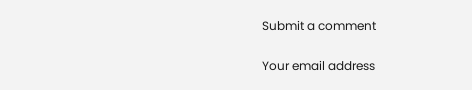Submit a comment

Your email address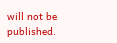will not be published.